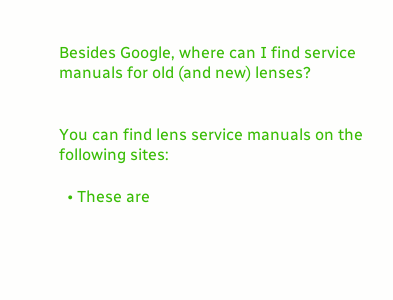Besides Google, where can I find service manuals for old (and new) lenses?


You can find lens service manuals on the following sites:

  • These are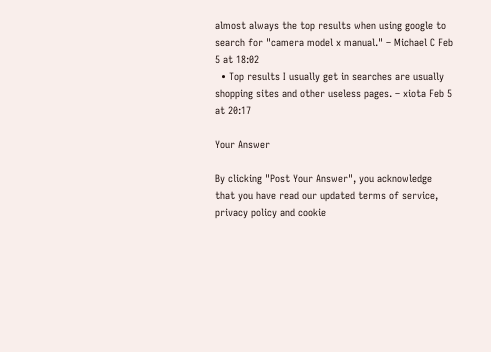almost always the top results when using google to search for "camera model x manual." – Michael C Feb 5 at 18:02
  • Top results I usually get in searches are usually shopping sites and other useless pages. – xiota Feb 5 at 20:17

Your Answer

By clicking "Post Your Answer", you acknowledge that you have read our updated terms of service, privacy policy and cookie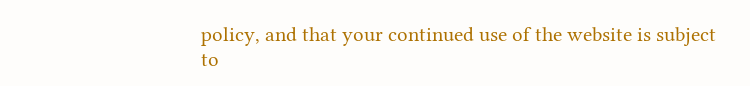policy, and that your continued use of the website is subject to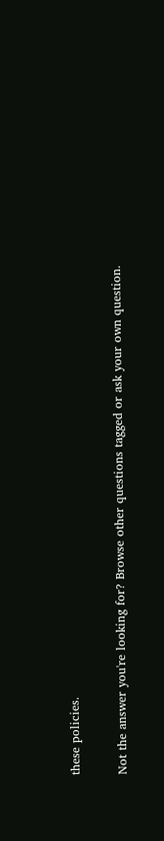these policies.

Not the answer you're looking for? Browse other questions tagged or ask your own question.